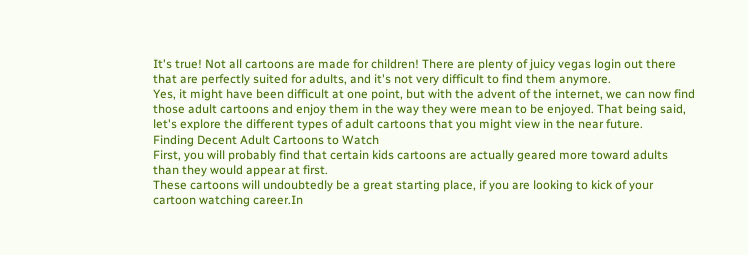It's true! Not all cartoons are made for children! There are plenty of juicy vegas login out there that are perfectly suited for adults, and it's not very difficult to find them anymore.
Yes, it might have been difficult at one point, but with the advent of the internet, we can now find those adult cartoons and enjoy them in the way they were mean to be enjoyed. That being said, let's explore the different types of adult cartoons that you might view in the near future.
Finding Decent Adult Cartoons to Watch
First, you will probably find that certain kids cartoons are actually geared more toward adults than they would appear at first.
These cartoons will undoubtedly be a great starting place, if you are looking to kick of your cartoon watching career.In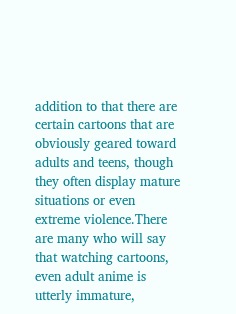addition to that there are certain cartoons that are obviously geared toward adults and teens, though they often display mature situations or even extreme violence.There are many who will say that watching cartoons, even adult anime is utterly immature,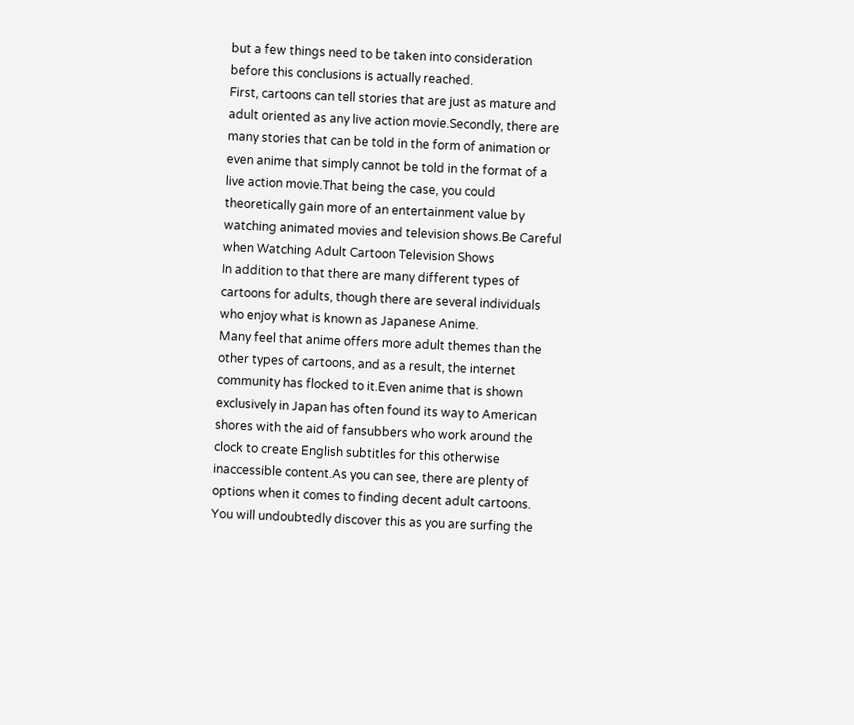but a few things need to be taken into consideration before this conclusions is actually reached.
First, cartoons can tell stories that are just as mature and adult oriented as any live action movie.Secondly, there are many stories that can be told in the form of animation or even anime that simply cannot be told in the format of a live action movie.That being the case, you could theoretically gain more of an entertainment value by watching animated movies and television shows.Be Careful when Watching Adult Cartoon Television Shows
In addition to that there are many different types of cartoons for adults, though there are several individuals who enjoy what is known as Japanese Anime.
Many feel that anime offers more adult themes than the other types of cartoons, and as a result, the internet community has flocked to it.Even anime that is shown exclusively in Japan has often found its way to American shores with the aid of fansubbers who work around the clock to create English subtitles for this otherwise inaccessible content.As you can see, there are plenty of options when it comes to finding decent adult cartoons.
You will undoubtedly discover this as you are surfing the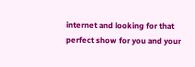internet and looking for that perfect show for you and your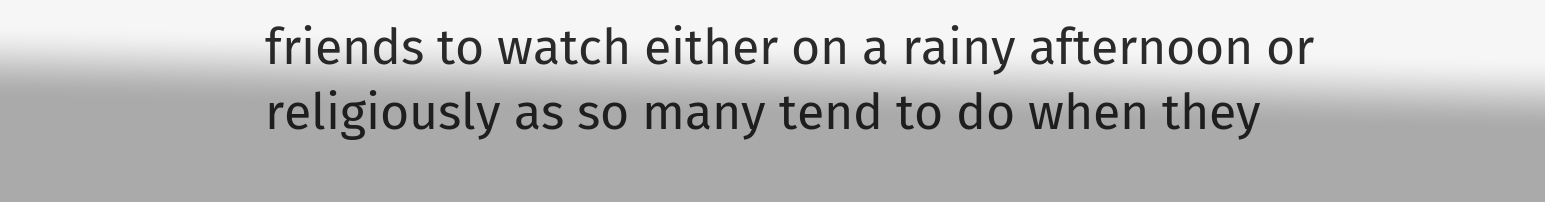friends to watch either on a rainy afternoon or religiously as so many tend to do when they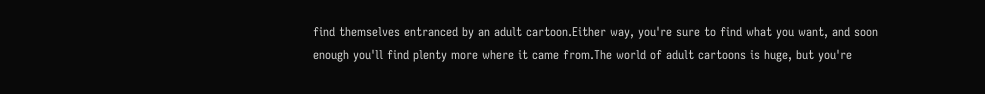find themselves entranced by an adult cartoon.Either way, you're sure to find what you want, and soon enough you'll find plenty more where it came from.The world of adult cartoons is huge, but you're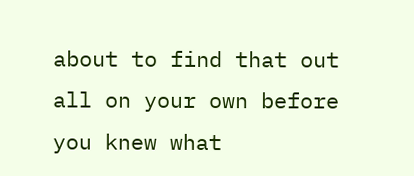about to find that out all on your own before you knew what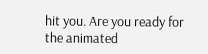hit you. Are you ready for the animated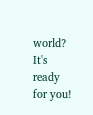world? It's ready for you!